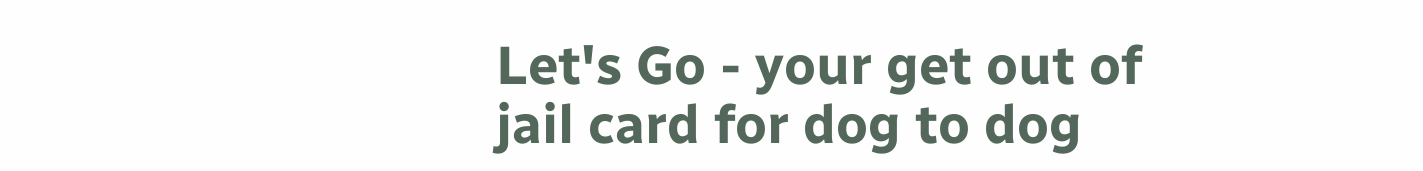Let's Go - your get out of jail card for dog to dog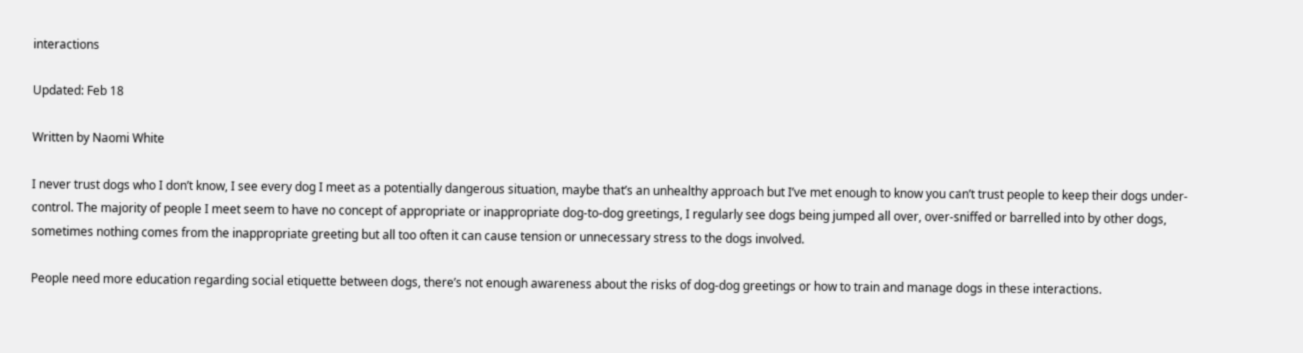interactions

Updated: Feb 18

Written by Naomi White

I never trust dogs who I don’t know, I see every dog I meet as a potentially dangerous situation, maybe that’s an unhealthy approach but I’ve met enough to know you can’t trust people to keep their dogs under-control. The majority of people I meet seem to have no concept of appropriate or inappropriate dog-to-dog greetings, I regularly see dogs being jumped all over, over-sniffed or barrelled into by other dogs, sometimes nothing comes from the inappropriate greeting but all too often it can cause tension or unnecessary stress to the dogs involved.

People need more education regarding social etiquette between dogs, there’s not enough awareness about the risks of dog-dog greetings or how to train and manage dogs in these interactions.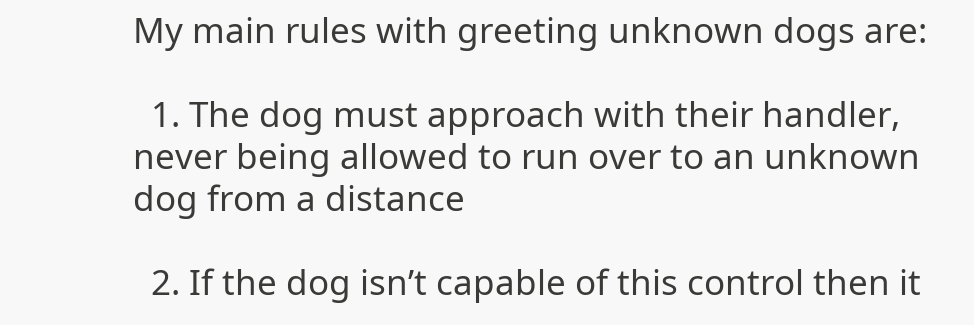My main rules with greeting unknown dogs are:

  1. The dog must approach with their handler, never being allowed to run over to an unknown dog from a distance

  2. If the dog isn’t capable of this control then it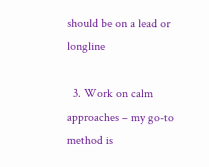should be on a lead or longline

  3. Work on calm approaches – my go-to method is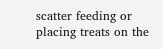scatter feeding or placing treats on the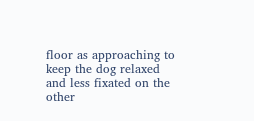floor as approaching to keep the dog relaxed and less fixated on the other